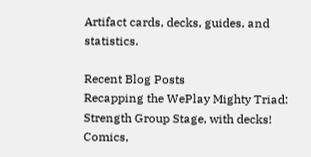Artifact cards, decks, guides, and statistics.

Recent Blog Posts
Recapping the WePlay Mighty Triad: Strength Group Stage, with decks!
Comics,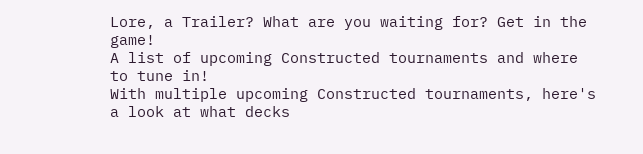Lore, a Trailer? What are you waiting for? Get in the game!
A list of upcoming Constructed tournaments and where to tune in!
With multiple upcoming Constructed tournaments, here's a look at what decks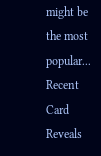might be the most popular...
Recent Card Reveals